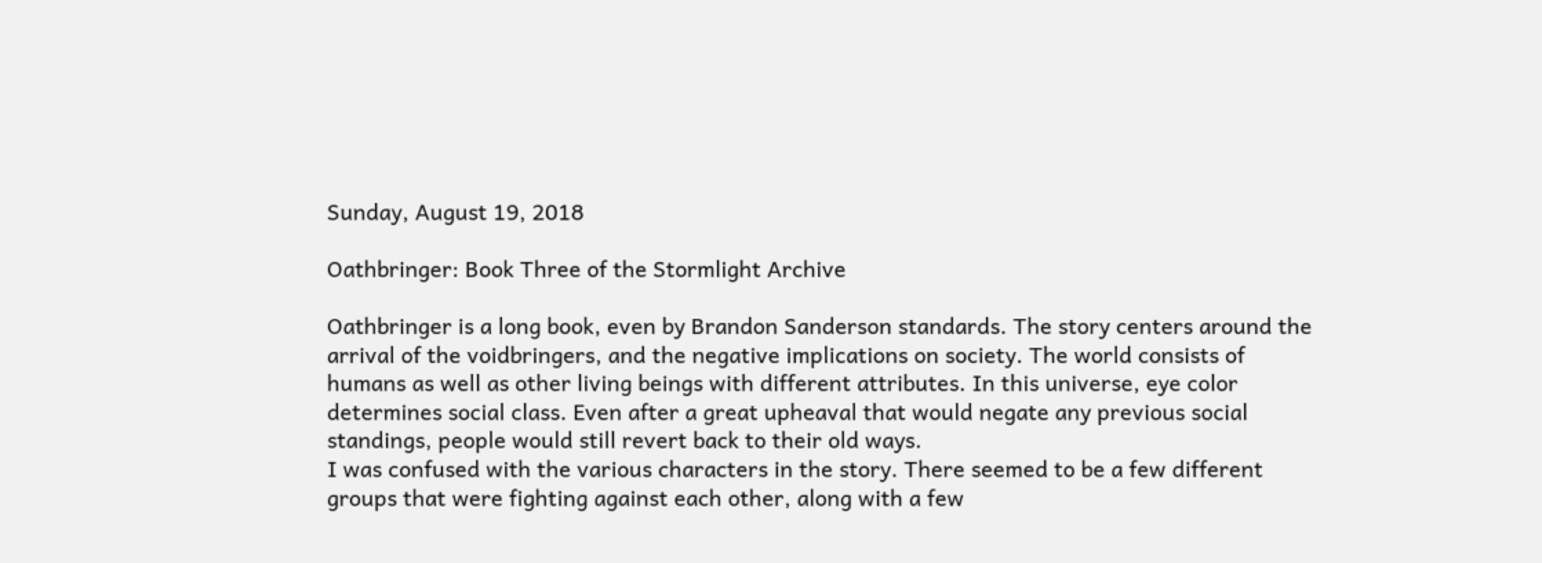Sunday, August 19, 2018

Oathbringer: Book Three of the Stormlight Archive

Oathbringer is a long book, even by Brandon Sanderson standards. The story centers around the arrival of the voidbringers, and the negative implications on society. The world consists of humans as well as other living beings with different attributes. In this universe, eye color determines social class. Even after a great upheaval that would negate any previous social standings, people would still revert back to their old ways.
I was confused with the various characters in the story. There seemed to be a few different groups that were fighting against each other, along with a few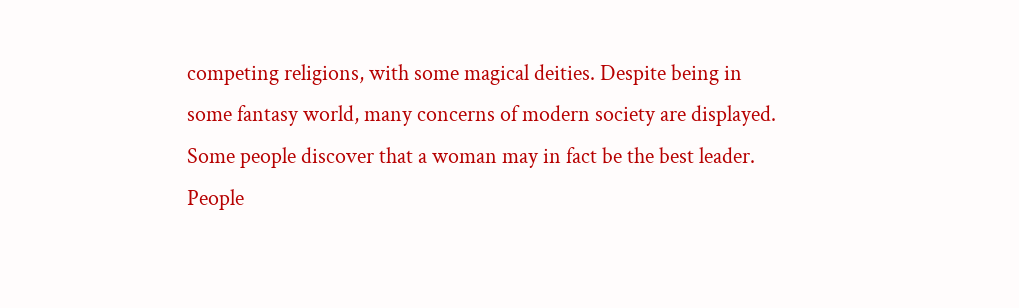competing religions, with some magical deities. Despite being in some fantasy world, many concerns of modern society are displayed. Some people discover that a woman may in fact be the best leader. People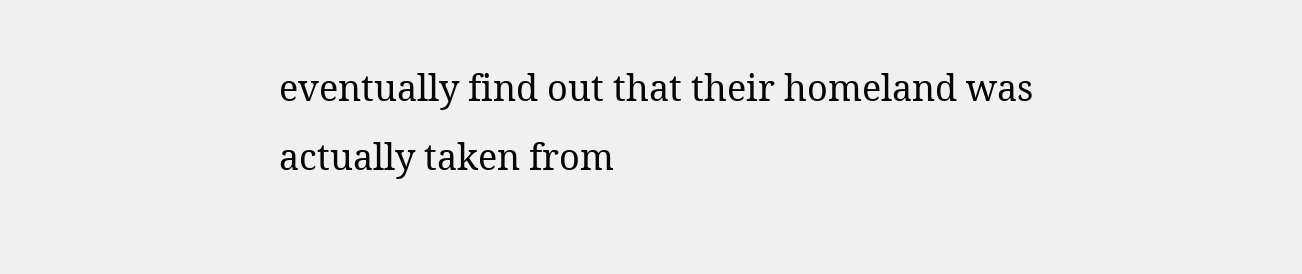eventually find out that their homeland was actually taken from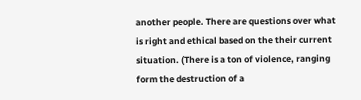another people. There are questions over what is right and ethical based on the their current situation. (There is a ton of violence, ranging form the destruction of a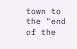town to the "end of the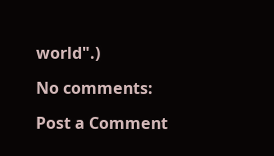world".)

No comments:

Post a Comment